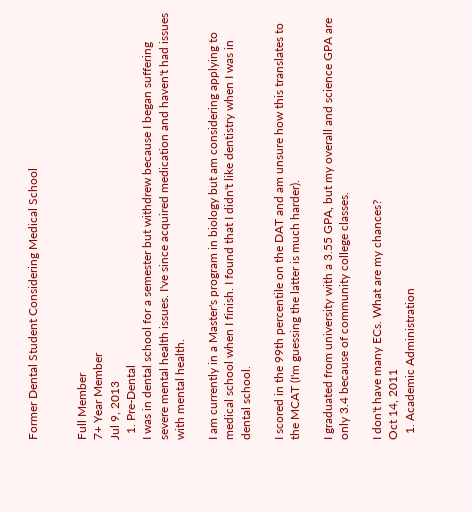Former Dental Student Considering Medical School


Full Member
7+ Year Member
Jul 9, 2013
  1. Pre-Dental
I was in dental school for a semester but withdrew because I began suffering severe mental health issues. I've since acquired medication and haven't had issues with mental health.

I am currently in a Master's program in biology but am considering applying to medical school when I finish. I found that I didn't like dentistry when I was in dental school.

I scored in the 99th percentile on the DAT and am unsure how this translates to the MCAT (I'm guessing the latter is much harder).

I graduated from university with a 3.55 GPA, but my overall and science GPA are only 3.4 because of community college classes.

I don't have many ECs. What are my chances?
Oct 14, 2011
  1. Academic Administration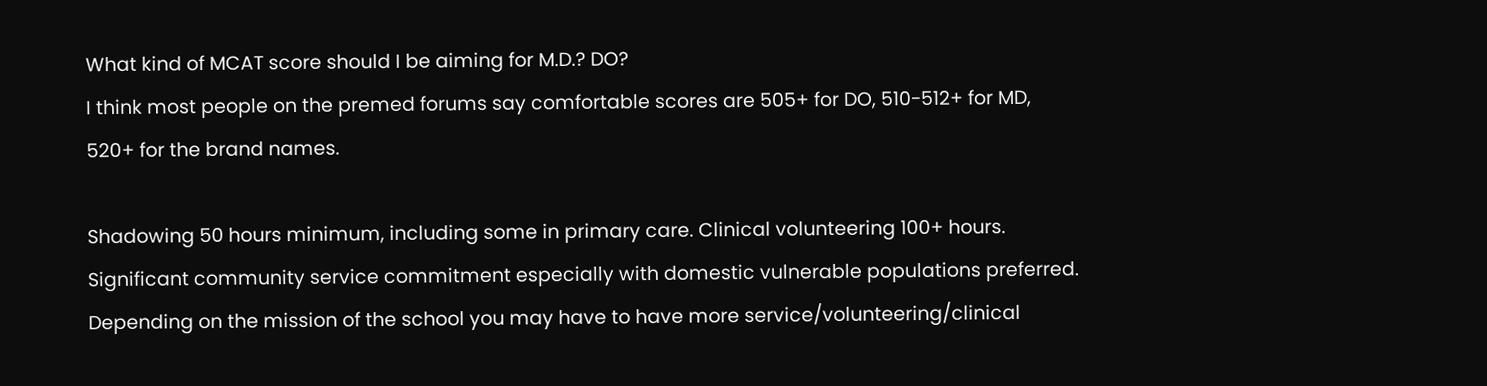What kind of MCAT score should I be aiming for M.D.? DO?
I think most people on the premed forums say comfortable scores are 505+ for DO, 510-512+ for MD, 520+ for the brand names.

Shadowing 50 hours minimum, including some in primary care. Clinical volunteering 100+ hours. Significant community service commitment especially with domestic vulnerable populations preferred. Depending on the mission of the school you may have to have more service/volunteering/clinical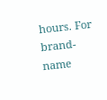hours. For brand-name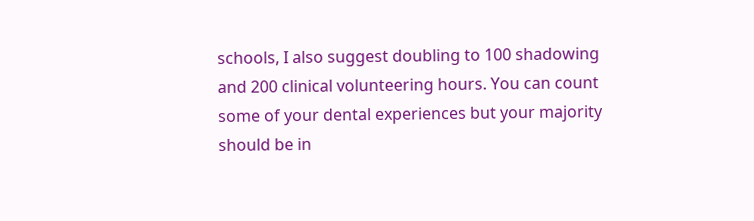schools, I also suggest doubling to 100 shadowing and 200 clinical volunteering hours. You can count some of your dental experiences but your majority should be in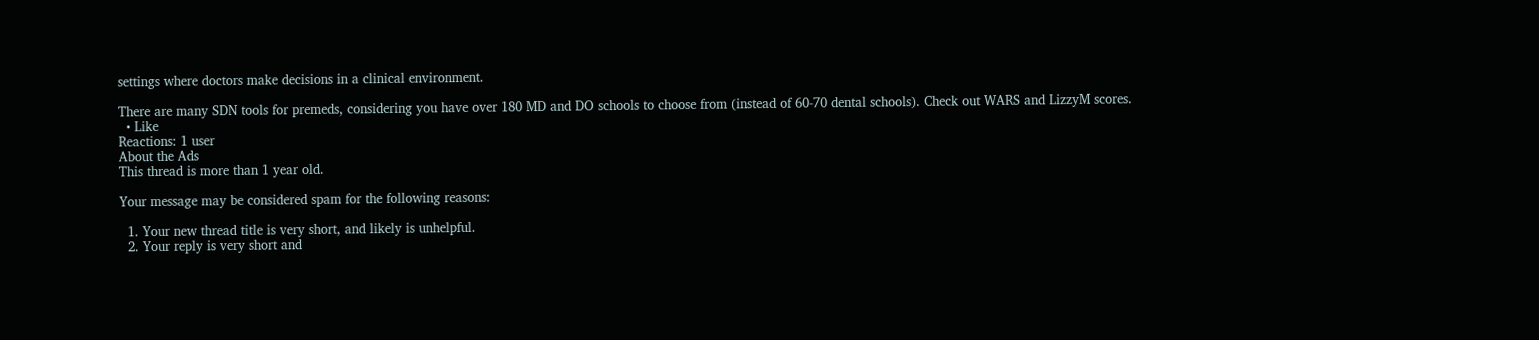settings where doctors make decisions in a clinical environment.

There are many SDN tools for premeds, considering you have over 180 MD and DO schools to choose from (instead of 60-70 dental schools). Check out WARS and LizzyM scores.
  • Like
Reactions: 1 user
About the Ads
This thread is more than 1 year old.

Your message may be considered spam for the following reasons:

  1. Your new thread title is very short, and likely is unhelpful.
  2. Your reply is very short and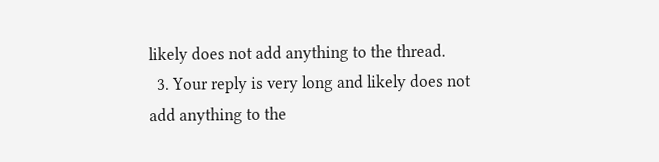likely does not add anything to the thread.
  3. Your reply is very long and likely does not add anything to the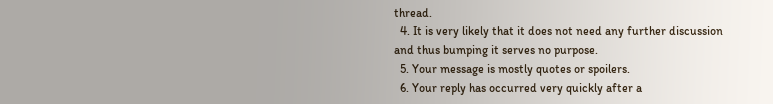thread.
  4. It is very likely that it does not need any further discussion and thus bumping it serves no purpose.
  5. Your message is mostly quotes or spoilers.
  6. Your reply has occurred very quickly after a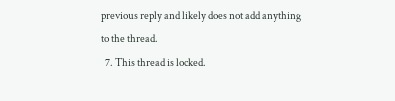previous reply and likely does not add anything to the thread.
  7. This thread is locked.